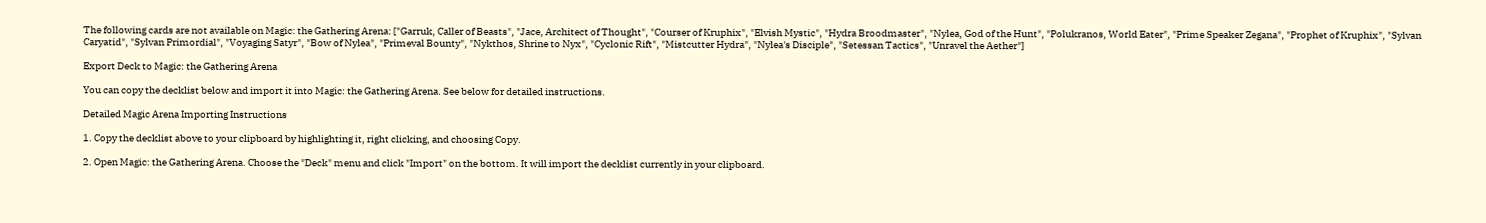The following cards are not available on Magic: the Gathering Arena: ["Garruk, Caller of Beasts", "Jace, Architect of Thought", "Courser of Kruphix", "Elvish Mystic", "Hydra Broodmaster", "Nylea, God of the Hunt", "Polukranos, World Eater", "Prime Speaker Zegana", "Prophet of Kruphix", "Sylvan Caryatid", "Sylvan Primordial", "Voyaging Satyr", "Bow of Nylea", "Primeval Bounty", "Nykthos, Shrine to Nyx", "Cyclonic Rift", "Mistcutter Hydra", "Nylea's Disciple", "Setessan Tactics", "Unravel the Aether"]

Export Deck to Magic: the Gathering Arena

You can copy the decklist below and import it into Magic: the Gathering Arena. See below for detailed instructions.

Detailed Magic Arena Importing Instructions

1. Copy the decklist above to your clipboard by highlighting it, right clicking, and choosing Copy.

2. Open Magic: the Gathering Arena. Choose the "Deck" menu and click "Import" on the bottom. It will import the decklist currently in your clipboard.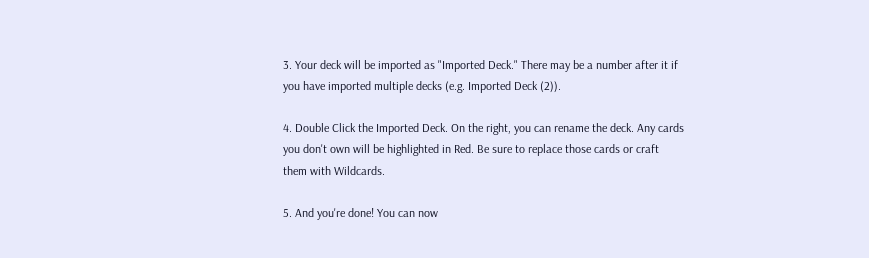3. Your deck will be imported as "Imported Deck." There may be a number after it if you have imported multiple decks (e.g. Imported Deck (2)).

4. Double Click the Imported Deck. On the right, you can rename the deck. Any cards you don't own will be highlighted in Red. Be sure to replace those cards or craft them with Wildcards.

5. And you're done! You can now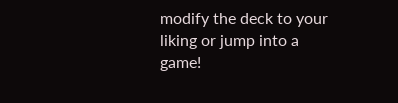modify the deck to your liking or jump into a game!